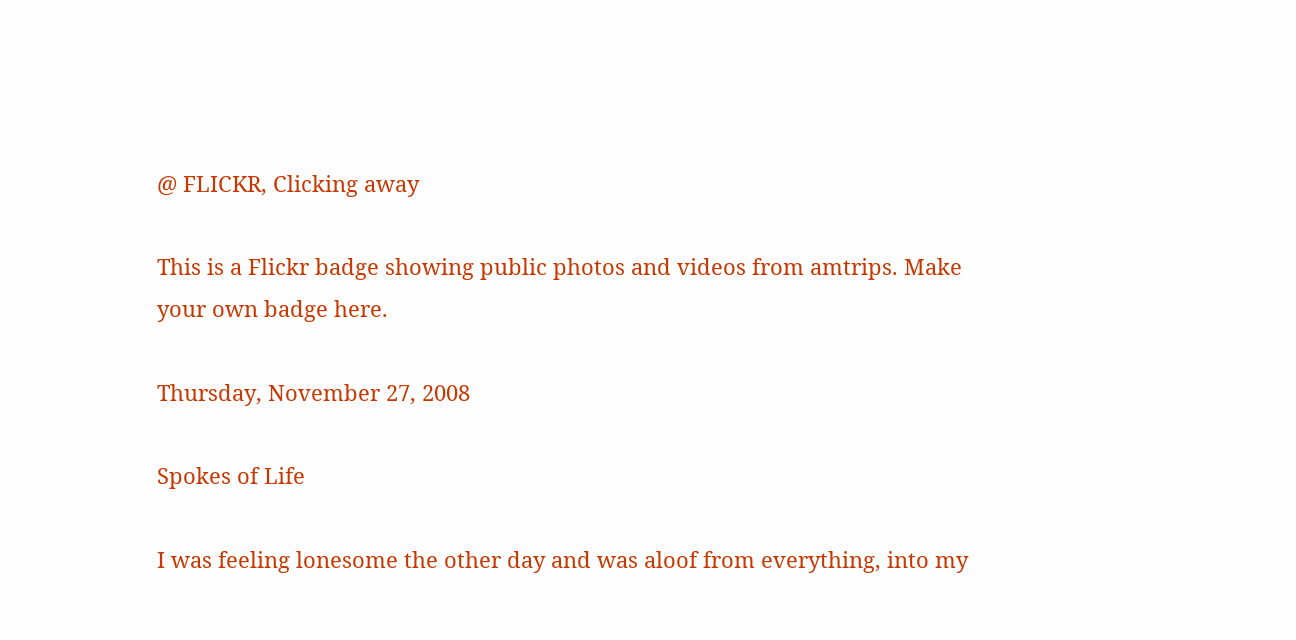@ FLICKR, Clicking away

This is a Flickr badge showing public photos and videos from amtrips. Make your own badge here.

Thursday, November 27, 2008

Spokes of Life

I was feeling lonesome the other day and was aloof from everything, into my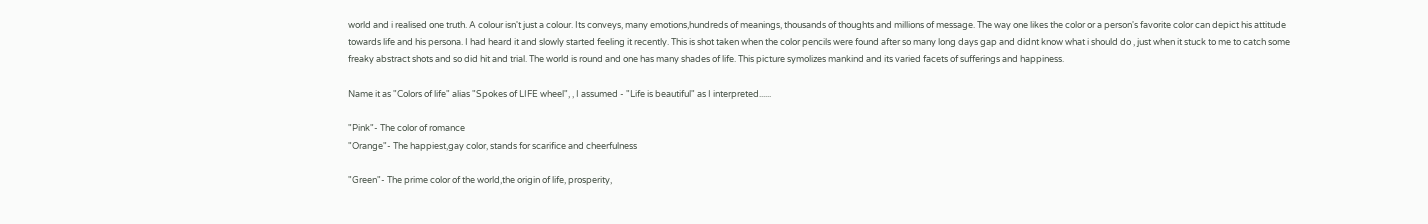world and i realised one truth. A colour isn't just a colour. Its conveys, many emotions,hundreds of meanings, thousands of thoughts and millions of message. The way one likes the color or a person's favorite color can depict his attitude towards life and his persona. I had heard it and slowly started feeling it recently. This is shot taken when the color pencils were found after so many long days gap and didnt know what i should do , just when it stuck to me to catch some freaky abstract shots and so did hit and trial. The world is round and one has many shades of life. This picture symolizes mankind and its varied facets of sufferings and happiness.

Name it as "Colors of life" alias "Spokes of LIFE wheel", , I assumed - "Life is beautiful" as I interpreted......

"Pink"- The color of romance
"Orange"- The happiest,gay color, stands for scarifice and cheerfulness

"Green"- The prime color of the world,the origin of life, prosperity,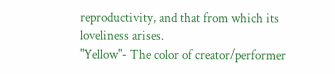reproductivity, and that from which its loveliness arises.
"Yellow"- The color of creator/performer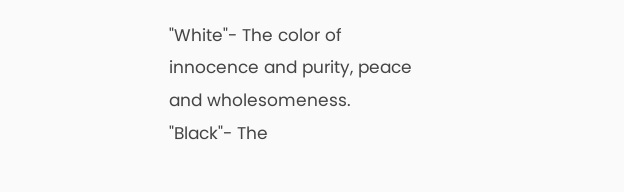"White"- The color of innocence and purity, peace and wholesomeness.
"Black"- The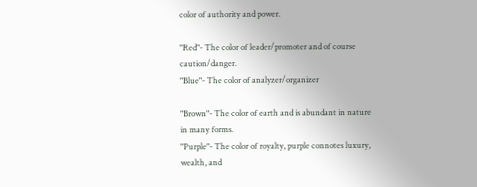color of authority and power.

"Red"- The color of leader/promoter and of course caution/danger.
"Blue"- The color of analyzer/organizer

"Brown"- The color of earth and is abundant in nature in many forms.
"Purple"- The color of royalty, purple connotes luxury, wealth, and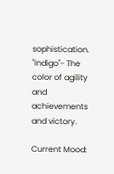sophistication.
"Indigo"- The color of agility and achievements and victory.

Current Mood: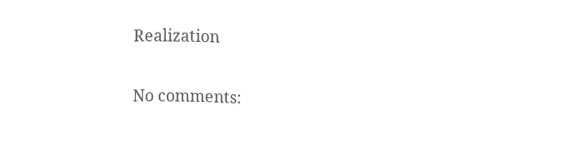Realization

No comments: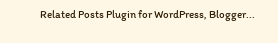Related Posts Plugin for WordPress, Blogger...